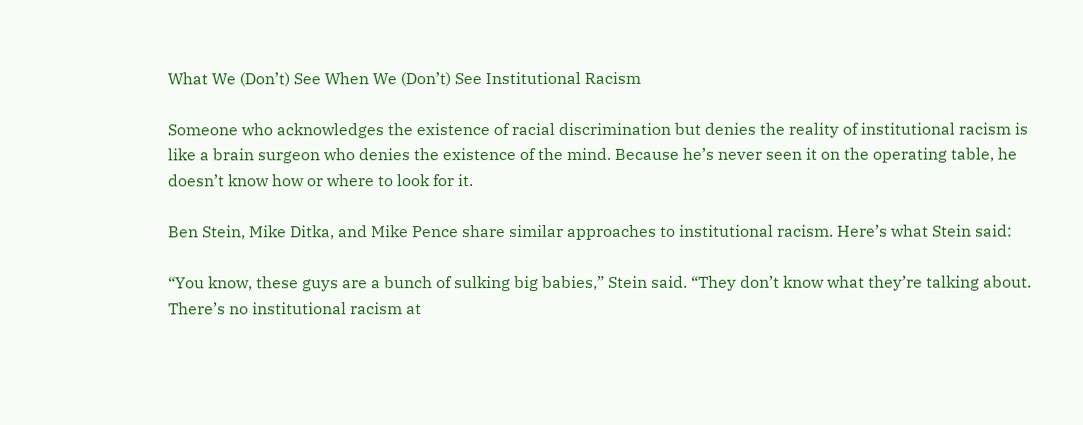What We (Don’t) See When We (Don’t) See Institutional Racism

Someone who acknowledges the existence of racial discrimination but denies the reality of institutional racism is like a brain surgeon who denies the existence of the mind. Because he’s never seen it on the operating table, he doesn’t know how or where to look for it.

Ben Stein, Mike Ditka, and Mike Pence share similar approaches to institutional racism. Here’s what Stein said:

“You know, these guys are a bunch of sulking big babies,” Stein said. “They don’t know what they’re talking about. There’s no institutional racism at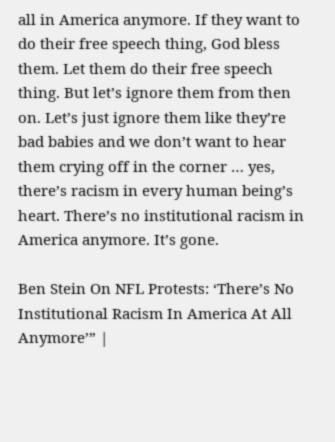all in America anymore. If they want to do their free speech thing, God bless them. Let them do their free speech thing. But let’s ignore them from then on. Let’s just ignore them like they’re bad babies and we don’t want to hear them crying off in the corner … yes, there’s racism in every human being’s heart. There’s no institutional racism in America anymore. It’s gone.

Ben Stein On NFL Protests: ‘There’s No Institutional Racism In America At All Anymore’” |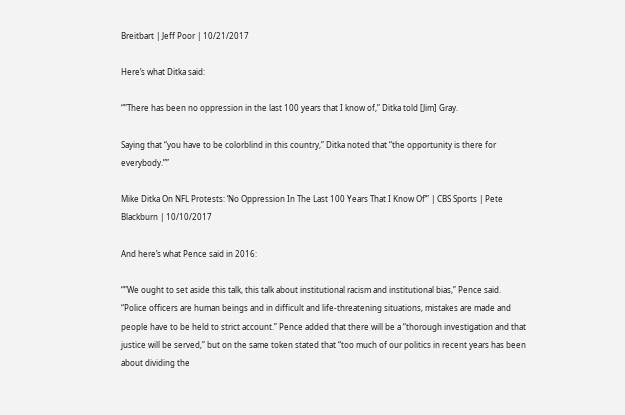Breitbart | Jeff Poor | 10/21/2017

Here’s what Ditka said:

“”There has been no oppression in the last 100 years that I know of,” Ditka told [Jim] Gray.

Saying that “you have to be colorblind in this country,” Ditka noted that “the opportunity is there for everybody.””

Mike Ditka On NFL Protests: ‘No Oppression In The Last 100 Years That I Know Of’” | CBS Sports | Pete Blackburn | 10/10/2017

And here’s what Pence said in 2016:

“”We ought to set aside this talk, this talk about institutional racism and institutional bias,” Pence said. “Police officers are human beings and in difficult and life-threatening situations, mistakes are made and people have to be held to strict account.” Pence added that there will be a “thorough investigation and that justice will be served,” but on the same token stated that “too much of our politics in recent years has been about dividing the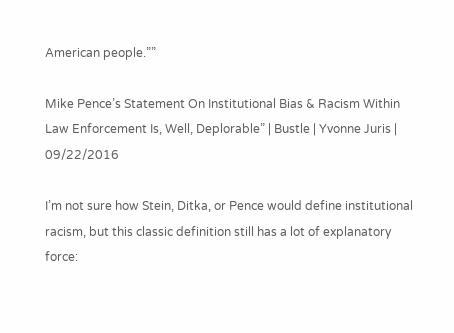American people.””

Mike Pence’s Statement On Institutional Bias & Racism Within Law Enforcement Is, Well, Deplorable” | Bustle | Yvonne Juris | 09/22/2016

I’m not sure how Stein, Ditka, or Pence would define institutional racism, but this classic definition still has a lot of explanatory force: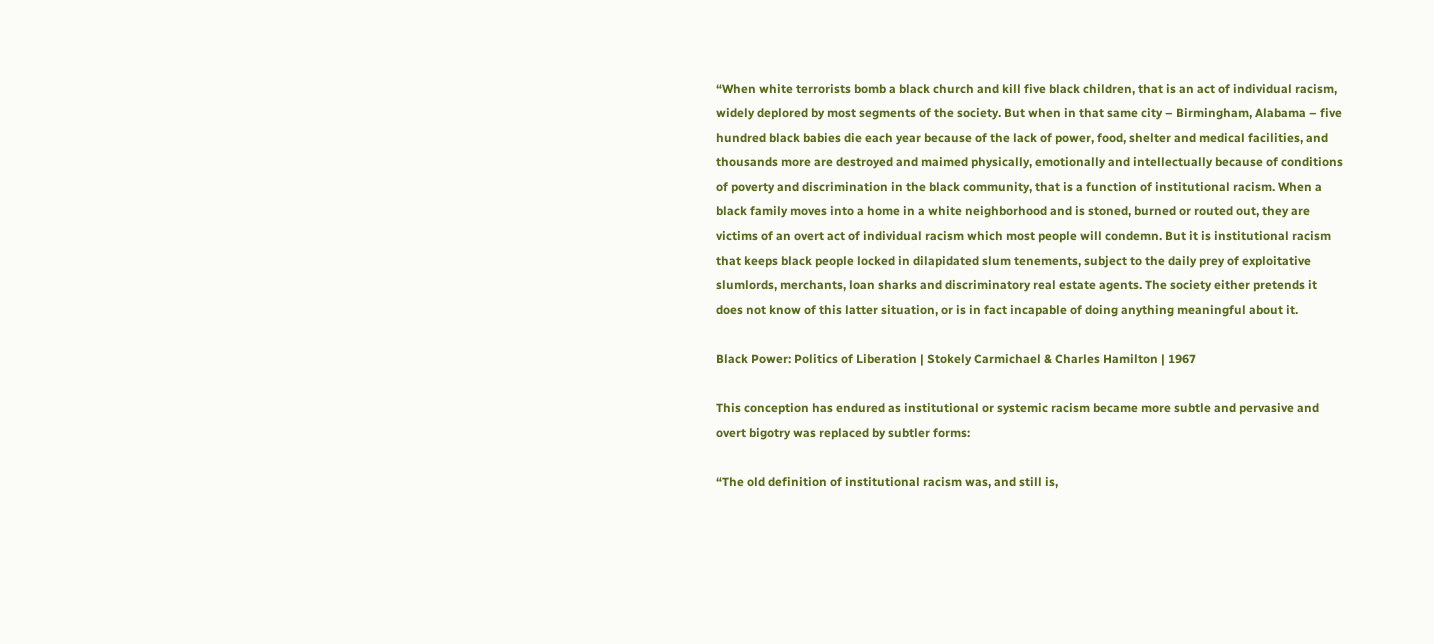“When white terrorists bomb a black church and kill five black children, that is an act of individual racism, widely deplored by most segments of the society. But when in that same city – Birmingham, Alabama – five hundred black babies die each year because of the lack of power, food, shelter and medical facilities, and thousands more are destroyed and maimed physically, emotionally and intellectually because of conditions of poverty and discrimination in the black community, that is a function of institutional racism. When a black family moves into a home in a white neighborhood and is stoned, burned or routed out, they are victims of an overt act of individual racism which most people will condemn. But it is institutional racism that keeps black people locked in dilapidated slum tenements, subject to the daily prey of exploitative slumlords, merchants, loan sharks and discriminatory real estate agents. The society either pretends it does not know of this latter situation, or is in fact incapable of doing anything meaningful about it.

Black Power: Politics of Liberation | Stokely Carmichael & Charles Hamilton | 1967

This conception has endured as institutional or systemic racism became more subtle and pervasive and overt bigotry was replaced by subtler forms:

“The old definition of institutional racism was, and still is,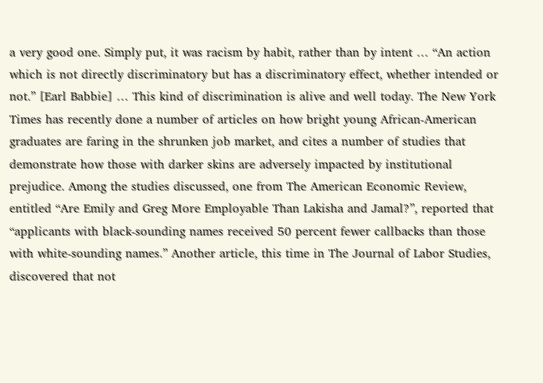a very good one. Simply put, it was racism by habit, rather than by intent … “An action which is not directly discriminatory but has a discriminatory effect, whether intended or not.” [Earl Babbie] … This kind of discrimination is alive and well today. The New York Times has recently done a number of articles on how bright young African-American graduates are faring in the shrunken job market, and cites a number of studies that demonstrate how those with darker skins are adversely impacted by institutional prejudice. Among the studies discussed, one from The American Economic Review, entitled “Are Emily and Greg More Employable Than Lakisha and Jamal?”, reported that “applicants with black-sounding names received 50 percent fewer callbacks than those with white-sounding names.” Another article, this time in The Journal of Labor Studies, discovered that not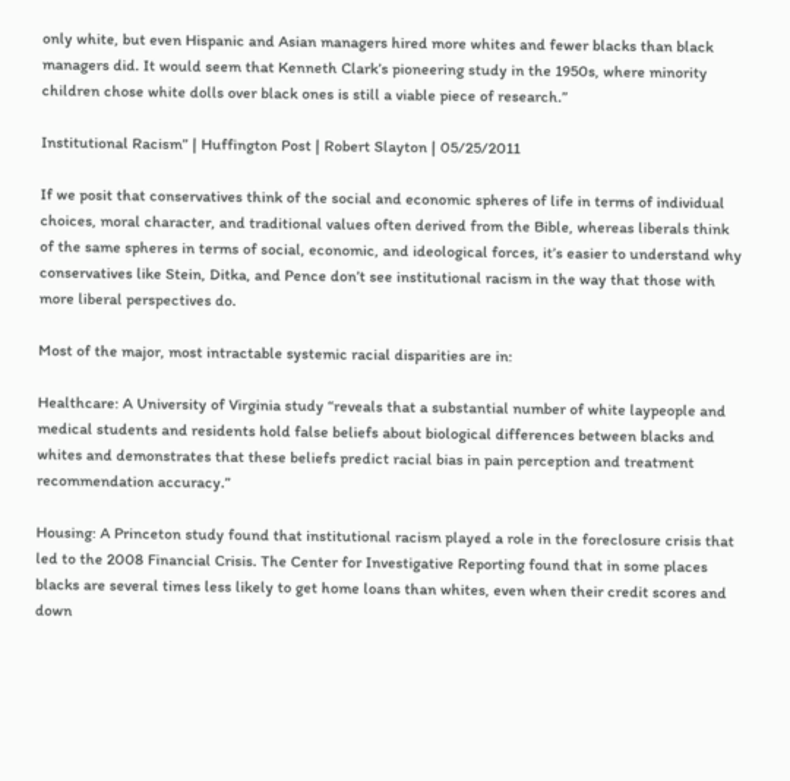only white, but even Hispanic and Asian managers hired more whites and fewer blacks than black managers did. It would seem that Kenneth Clark’s pioneering study in the 1950s, where minority children chose white dolls over black ones is still a viable piece of research.”

Institutional Racism” | Huffington Post | Robert Slayton | 05/25/2011

If we posit that conservatives think of the social and economic spheres of life in terms of individual choices, moral character, and traditional values often derived from the Bible, whereas liberals think of the same spheres in terms of social, economic, and ideological forces, it’s easier to understand why conservatives like Stein, Ditka, and Pence don’t see institutional racism in the way that those with more liberal perspectives do.

Most of the major, most intractable systemic racial disparities are in:

Healthcare: A University of Virginia study “reveals that a substantial number of white laypeople and medical students and residents hold false beliefs about biological differences between blacks and whites and demonstrates that these beliefs predict racial bias in pain perception and treatment recommendation accuracy.”

Housing: A Princeton study found that institutional racism played a role in the foreclosure crisis that led to the 2008 Financial Crisis. The Center for Investigative Reporting found that in some places blacks are several times less likely to get home loans than whites, even when their credit scores and down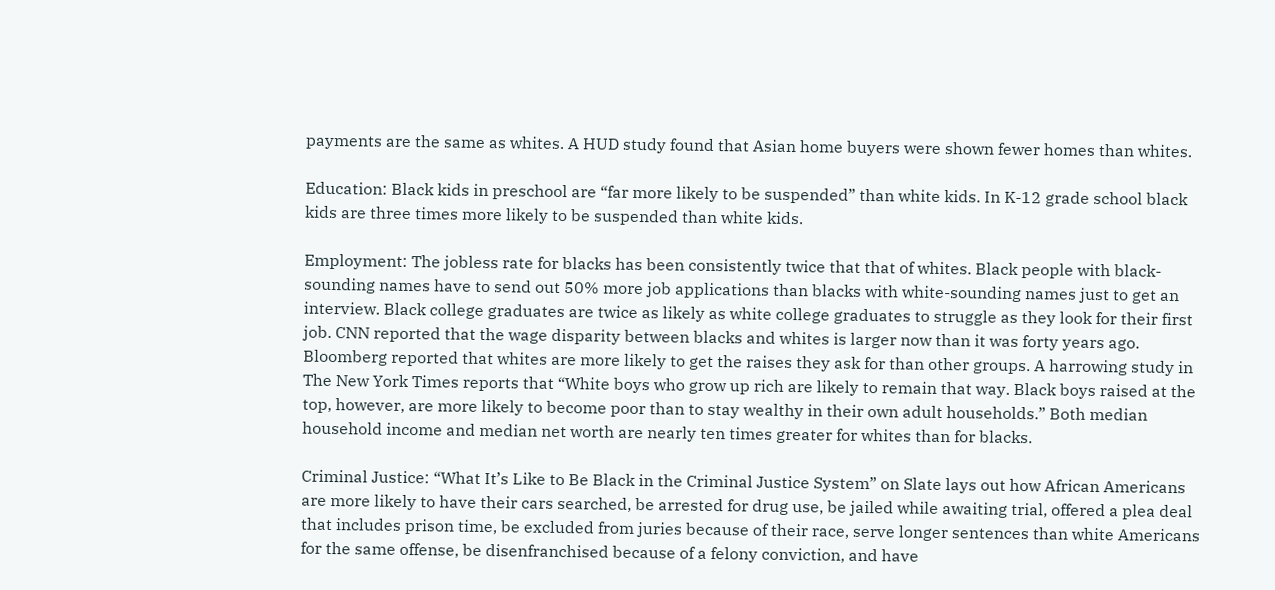payments are the same as whites. A HUD study found that Asian home buyers were shown fewer homes than whites.

Education: Black kids in preschool are “far more likely to be suspended” than white kids. In K-12 grade school black kids are three times more likely to be suspended than white kids.

Employment: The jobless rate for blacks has been consistently twice that that of whites. Black people with black-sounding names have to send out 50% more job applications than blacks with white-sounding names just to get an interview. Black college graduates are twice as likely as white college graduates to struggle as they look for their first job. CNN reported that the wage disparity between blacks and whites is larger now than it was forty years ago. Bloomberg reported that whites are more likely to get the raises they ask for than other groups. A harrowing study in The New York Times reports that “White boys who grow up rich are likely to remain that way. Black boys raised at the top, however, are more likely to become poor than to stay wealthy in their own adult households.” Both median household income and median net worth are nearly ten times greater for whites than for blacks.

Criminal Justice: “What It’s Like to Be Black in the Criminal Justice System” on Slate lays out how African Americans are more likely to have their cars searched, be arrested for drug use, be jailed while awaiting trial, offered a plea deal that includes prison time, be excluded from juries because of their race, serve longer sentences than white Americans for the same offense, be disenfranchised because of a felony conviction, and have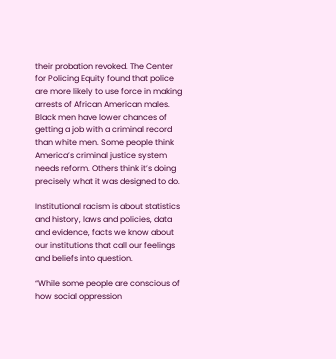their probation revoked. The Center for Policing Equity found that police are more likely to use force in making arrests of African American males. Black men have lower chances of getting a job with a criminal record than white men. Some people think America’s criminal justice system needs reform. Others think it’s doing precisely what it was designed to do.

Institutional racism is about statistics and history, laws and policies, data and evidence, facts we know about our institutions that call our feelings and beliefs into question.

“While some people are conscious of how social oppression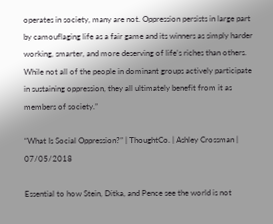operates in society, many are not. Oppression persists in large part by camouflaging life as a fair game and its winners as simply harder working, smarter, and more deserving of life’s riches than others. While not all of the people in dominant groups actively participate in sustaining oppression, they all ultimately benefit from it as members of society.”

“What Is Social Oppression?” | ThoughtCo. | Ashley Crossman | 07/05/2018

Essential to how Stein, Ditka, and Pence see the world is not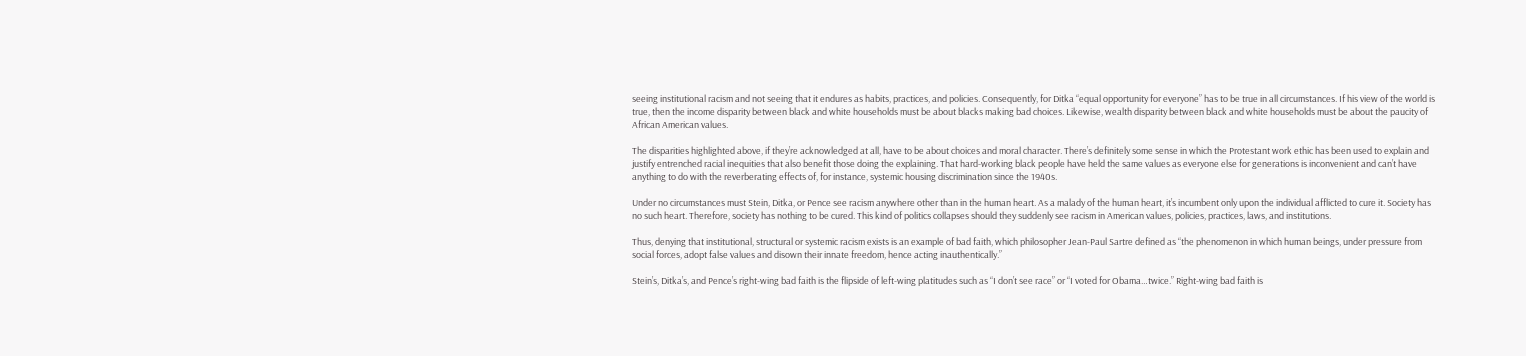seeing institutional racism and not seeing that it endures as habits, practices, and policies. Consequently, for Ditka “equal opportunity for everyone” has to be true in all circumstances. If his view of the world is true, then the income disparity between black and white households must be about blacks making bad choices. Likewise, wealth disparity between black and white households must be about the paucity of African American values.

The disparities highlighted above, if they’re acknowledged at all, have to be about choices and moral character. There’s definitely some sense in which the Protestant work ethic has been used to explain and justify entrenched racial inequities that also benefit those doing the explaining. That hard-working black people have held the same values as everyone else for generations is inconvenient and can’t have anything to do with the reverberating effects of, for instance, systemic housing discrimination since the 1940s.

Under no circumstances must Stein, Ditka, or Pence see racism anywhere other than in the human heart. As a malady of the human heart, it’s incumbent only upon the individual afflicted to cure it. Society has no such heart. Therefore, society has nothing to be cured. This kind of politics collapses should they suddenly see racism in American values, policies, practices, laws, and institutions.

Thus, denying that institutional, structural or systemic racism exists is an example of bad faith, which philosopher Jean-Paul Sartre defined as “the phenomenon in which human beings, under pressure from social forces, adopt false values and disown their innate freedom, hence acting inauthentically.”

Stein’s, Ditka’s, and Pence’s right-wing bad faith is the flipside of left-wing platitudes such as “I don’t see race” or “I voted for Obama…twice.” Right-wing bad faith is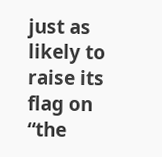just as likely to raise its flag on “the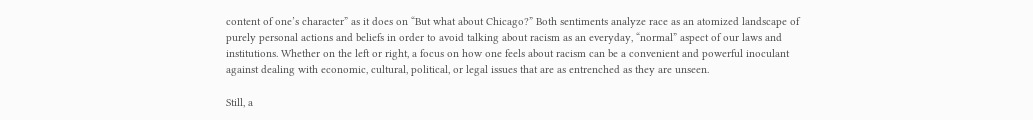content of one’s character” as it does on “But what about Chicago?” Both sentiments analyze race as an atomized landscape of purely personal actions and beliefs in order to avoid talking about racism as an everyday, “normal” aspect of our laws and institutions. Whether on the left or right, a focus on how one feels about racism can be a convenient and powerful inoculant against dealing with economic, cultural, political, or legal issues that are as entrenched as they are unseen.

Still, a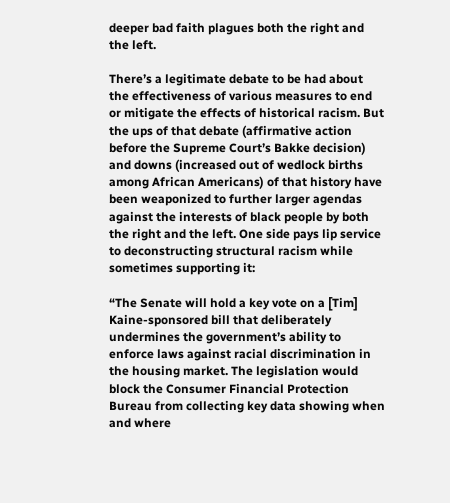deeper bad faith plagues both the right and the left.

There’s a legitimate debate to be had about the effectiveness of various measures to end or mitigate the effects of historical racism. But the ups of that debate (affirmative action before the Supreme Court’s Bakke decision) and downs (increased out of wedlock births among African Americans) of that history have been weaponized to further larger agendas against the interests of black people by both the right and the left. One side pays lip service to deconstructing structural racism while sometimes supporting it:

“The Senate will hold a key vote on a [Tim] Kaine-sponsored bill that deliberately undermines the government’s ability to enforce laws against racial discrimination in the housing market. The legislation would block the Consumer Financial Protection Bureau from collecting key data showing when and where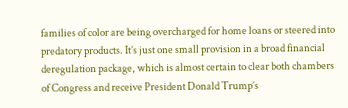families of color are being overcharged for home loans or steered into predatory products. It’s just one small provision in a broad financial deregulation package, which is almost certain to clear both chambers of Congress and receive President Donald Trump’s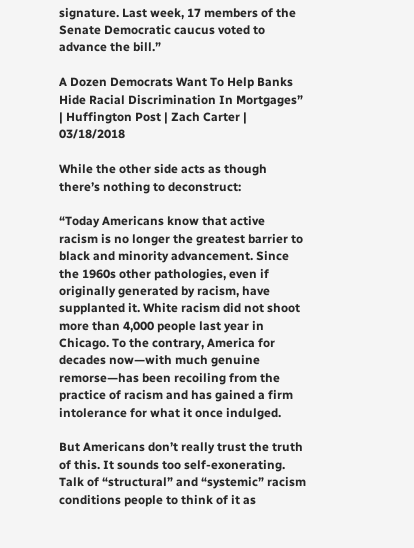signature. Last week, 17 members of the Senate Democratic caucus voted to advance the bill.”

A Dozen Democrats Want To Help Banks Hide Racial Discrimination In Mortgages” | Huffington Post | Zach Carter | 03/18/2018

While the other side acts as though there’s nothing to deconstruct:

“Today Americans know that active racism is no longer the greatest barrier to black and minority advancement. Since the 1960s other pathologies, even if originally generated by racism, have supplanted it. White racism did not shoot more than 4,000 people last year in Chicago. To the contrary, America for decades now—with much genuine remorse—has been recoiling from the practice of racism and has gained a firm intolerance for what it once indulged.

But Americans don’t really trust the truth of this. It sounds too self-exonerating. Talk of “structural” and “systemic” racism conditions people to think of it as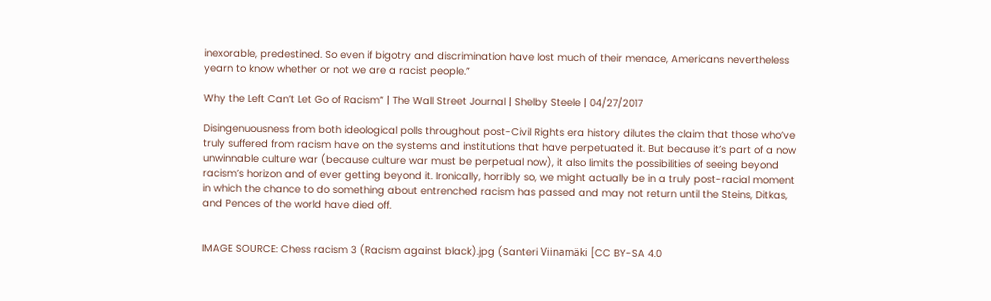inexorable, predestined. So even if bigotry and discrimination have lost much of their menace, Americans nevertheless yearn to know whether or not we are a racist people.”

Why the Left Can’t Let Go of Racism” | The Wall Street Journal | Shelby Steele | 04/27/2017

Disingenuousness from both ideological polls throughout post-Civil Rights era history dilutes the claim that those who’ve truly suffered from racism have on the systems and institutions that have perpetuated it. But because it’s part of a now unwinnable culture war (because culture war must be perpetual now), it also limits the possibilities of seeing beyond racism’s horizon and of ever getting beyond it. Ironically, horribly so, we might actually be in a truly post-racial moment in which the chance to do something about entrenched racism has passed and may not return until the Steins, Ditkas, and Pences of the world have died off.


IMAGE SOURCE: Chess racism 3 (Racism against black).jpg (Santeri Viinamäki [CC BY-SA 4.0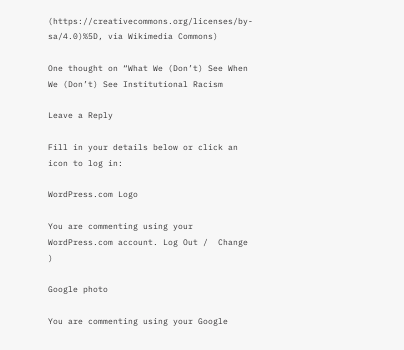(https://creativecommons.org/licenses/by-sa/4.0)%5D, via Wikimedia Commons)

One thought on “What We (Don’t) See When We (Don’t) See Institutional Racism

Leave a Reply

Fill in your details below or click an icon to log in:

WordPress.com Logo

You are commenting using your WordPress.com account. Log Out /  Change )

Google photo

You are commenting using your Google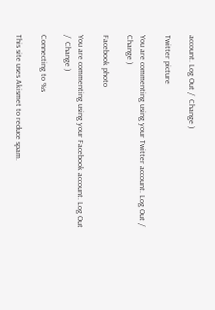account. Log Out /  Change )

Twitter picture

You are commenting using your Twitter account. Log Out /  Change )

Facebook photo

You are commenting using your Facebook account. Log Out /  Change )

Connecting to %s

This site uses Akismet to reduce spam.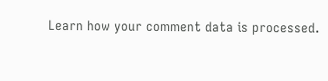Learn how your comment data is processed.